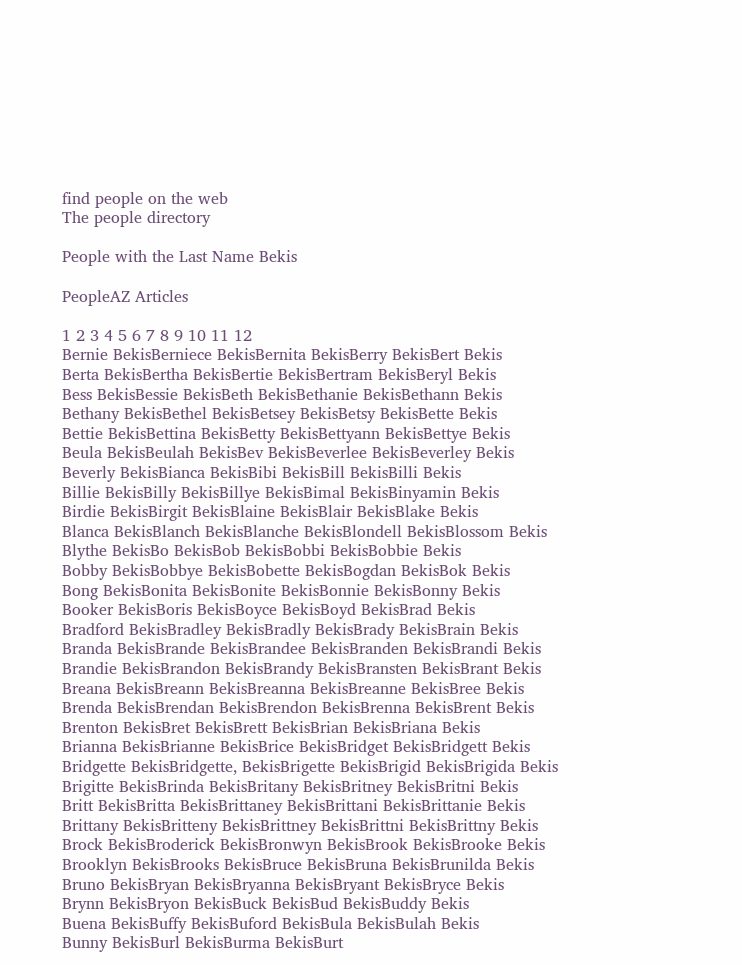find people on the web
The people directory

People with the Last Name Bekis

PeopleAZ Articles

1 2 3 4 5 6 7 8 9 10 11 12
Bernie BekisBerniece BekisBernita BekisBerry BekisBert Bekis
Berta BekisBertha BekisBertie BekisBertram BekisBeryl Bekis
Bess BekisBessie BekisBeth BekisBethanie BekisBethann Bekis
Bethany BekisBethel BekisBetsey BekisBetsy BekisBette Bekis
Bettie BekisBettina BekisBetty BekisBettyann BekisBettye Bekis
Beula BekisBeulah BekisBev BekisBeverlee BekisBeverley Bekis
Beverly BekisBianca BekisBibi BekisBill BekisBilli Bekis
Billie BekisBilly BekisBillye BekisBimal BekisBinyamin Bekis
Birdie BekisBirgit BekisBlaine BekisBlair BekisBlake Bekis
Blanca BekisBlanch BekisBlanche BekisBlondell BekisBlossom Bekis
Blythe BekisBo BekisBob BekisBobbi BekisBobbie Bekis
Bobby BekisBobbye BekisBobette BekisBogdan BekisBok Bekis
Bong BekisBonita BekisBonite BekisBonnie BekisBonny Bekis
Booker BekisBoris BekisBoyce BekisBoyd BekisBrad Bekis
Bradford BekisBradley BekisBradly BekisBrady BekisBrain Bekis
Branda BekisBrande BekisBrandee BekisBranden BekisBrandi Bekis
Brandie BekisBrandon BekisBrandy BekisBransten BekisBrant Bekis
Breana BekisBreann BekisBreanna BekisBreanne BekisBree Bekis
Brenda BekisBrendan BekisBrendon BekisBrenna BekisBrent Bekis
Brenton BekisBret BekisBrett BekisBrian BekisBriana Bekis
Brianna BekisBrianne BekisBrice BekisBridget BekisBridgett Bekis
Bridgette BekisBridgette, BekisBrigette BekisBrigid BekisBrigida Bekis
Brigitte BekisBrinda BekisBritany BekisBritney BekisBritni Bekis
Britt BekisBritta BekisBrittaney BekisBrittani BekisBrittanie Bekis
Brittany BekisBritteny BekisBrittney BekisBrittni BekisBrittny Bekis
Brock BekisBroderick BekisBronwyn BekisBrook BekisBrooke Bekis
Brooklyn BekisBrooks BekisBruce BekisBruna BekisBrunilda Bekis
Bruno BekisBryan BekisBryanna BekisBryant BekisBryce Bekis
Brynn BekisBryon BekisBuck BekisBud BekisBuddy Bekis
Buena BekisBuffy BekisBuford BekisBula BekisBulah Bekis
Bunny BekisBurl BekisBurma BekisBurt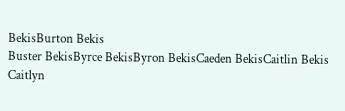BekisBurton Bekis
Buster BekisByrce BekisByron BekisCaeden BekisCaitlin Bekis
Caitlyn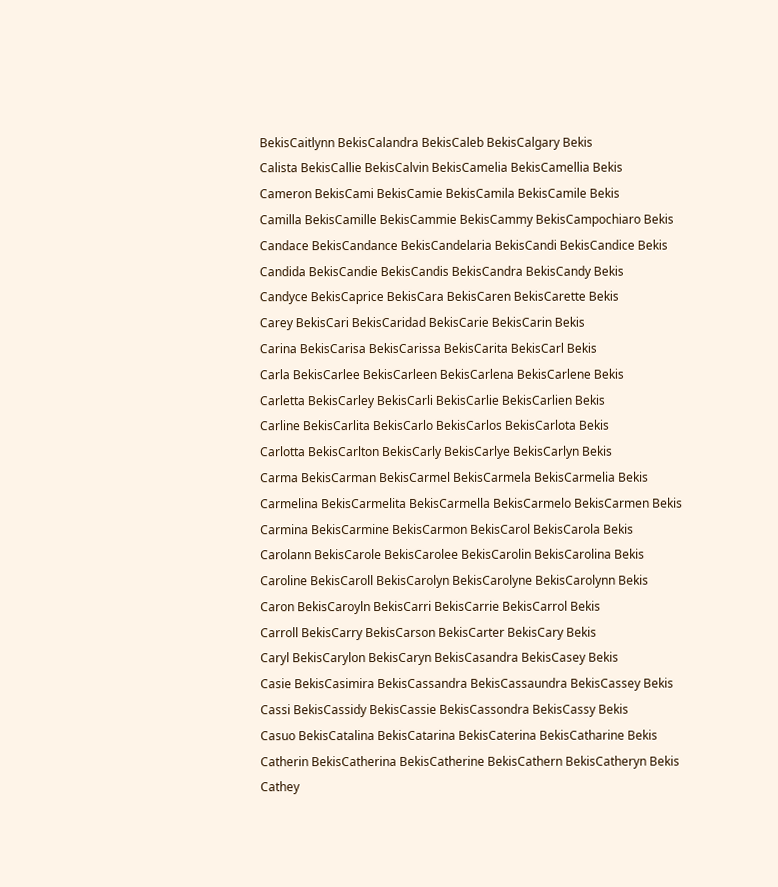BekisCaitlynn BekisCalandra BekisCaleb BekisCalgary Bekis
Calista BekisCallie BekisCalvin BekisCamelia BekisCamellia Bekis
Cameron BekisCami BekisCamie BekisCamila BekisCamile Bekis
Camilla BekisCamille BekisCammie BekisCammy BekisCampochiaro Bekis
Candace BekisCandance BekisCandelaria BekisCandi BekisCandice Bekis
Candida BekisCandie BekisCandis BekisCandra BekisCandy Bekis
Candyce BekisCaprice BekisCara BekisCaren BekisCarette Bekis
Carey BekisCari BekisCaridad BekisCarie BekisCarin Bekis
Carina BekisCarisa BekisCarissa BekisCarita BekisCarl Bekis
Carla BekisCarlee BekisCarleen BekisCarlena BekisCarlene Bekis
Carletta BekisCarley BekisCarli BekisCarlie BekisCarlien Bekis
Carline BekisCarlita BekisCarlo BekisCarlos BekisCarlota Bekis
Carlotta BekisCarlton BekisCarly BekisCarlye BekisCarlyn Bekis
Carma BekisCarman BekisCarmel BekisCarmela BekisCarmelia Bekis
Carmelina BekisCarmelita BekisCarmella BekisCarmelo BekisCarmen Bekis
Carmina BekisCarmine BekisCarmon BekisCarol BekisCarola Bekis
Carolann BekisCarole BekisCarolee BekisCarolin BekisCarolina Bekis
Caroline BekisCaroll BekisCarolyn BekisCarolyne BekisCarolynn Bekis
Caron BekisCaroyln BekisCarri BekisCarrie BekisCarrol Bekis
Carroll BekisCarry BekisCarson BekisCarter BekisCary Bekis
Caryl BekisCarylon BekisCaryn BekisCasandra BekisCasey Bekis
Casie BekisCasimira BekisCassandra BekisCassaundra BekisCassey Bekis
Cassi BekisCassidy BekisCassie BekisCassondra BekisCassy Bekis
Casuo BekisCatalina BekisCatarina BekisCaterina BekisCatharine Bekis
Catherin BekisCatherina BekisCatherine BekisCathern BekisCatheryn Bekis
Cathey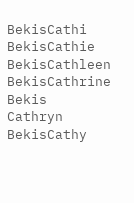BekisCathi BekisCathie BekisCathleen BekisCathrine Bekis
Cathryn BekisCathy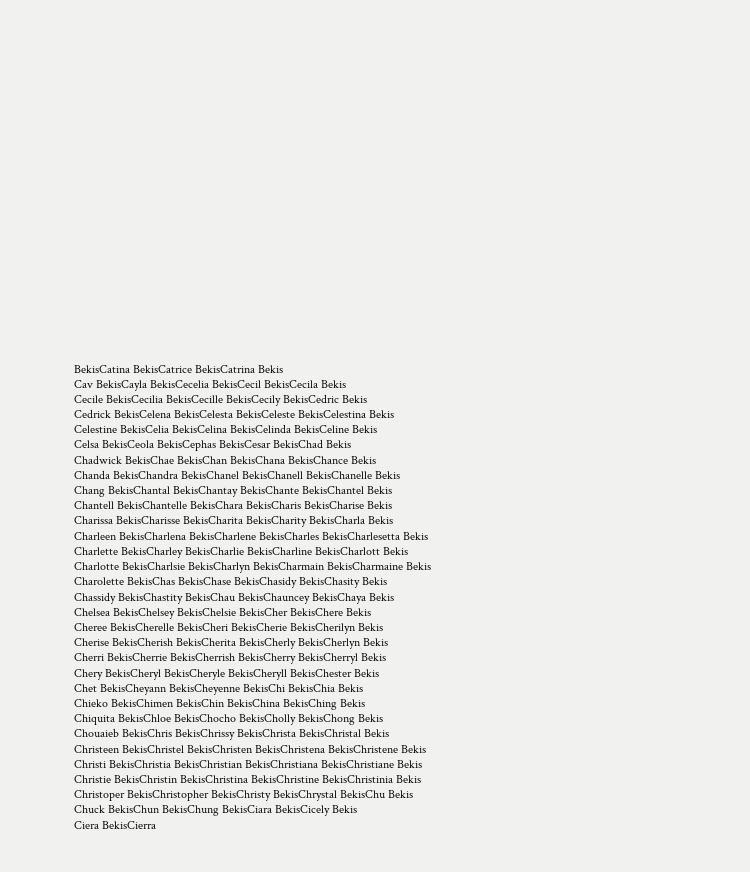BekisCatina BekisCatrice BekisCatrina Bekis
Cav BekisCayla BekisCecelia BekisCecil BekisCecila Bekis
Cecile BekisCecilia BekisCecille BekisCecily BekisCedric Bekis
Cedrick BekisCelena BekisCelesta BekisCeleste BekisCelestina Bekis
Celestine BekisCelia BekisCelina BekisCelinda BekisCeline Bekis
Celsa BekisCeola BekisCephas BekisCesar BekisChad Bekis
Chadwick BekisChae BekisChan BekisChana BekisChance Bekis
Chanda BekisChandra BekisChanel BekisChanell BekisChanelle Bekis
Chang BekisChantal BekisChantay BekisChante BekisChantel Bekis
Chantell BekisChantelle BekisChara BekisCharis BekisCharise Bekis
Charissa BekisCharisse BekisCharita BekisCharity BekisCharla Bekis
Charleen BekisCharlena BekisCharlene BekisCharles BekisCharlesetta Bekis
Charlette BekisCharley BekisCharlie BekisCharline BekisCharlott Bekis
Charlotte BekisCharlsie BekisCharlyn BekisCharmain BekisCharmaine Bekis
Charolette BekisChas BekisChase BekisChasidy BekisChasity Bekis
Chassidy BekisChastity BekisChau BekisChauncey BekisChaya Bekis
Chelsea BekisChelsey BekisChelsie BekisCher BekisChere Bekis
Cheree BekisCherelle BekisCheri BekisCherie BekisCherilyn Bekis
Cherise BekisCherish BekisCherita BekisCherly BekisCherlyn Bekis
Cherri BekisCherrie BekisCherrish BekisCherry BekisCherryl Bekis
Chery BekisCheryl BekisCheryle BekisCheryll BekisChester Bekis
Chet BekisCheyann BekisCheyenne BekisChi BekisChia Bekis
Chieko BekisChimen BekisChin BekisChina BekisChing Bekis
Chiquita BekisChloe BekisChocho BekisCholly BekisChong Bekis
Chouaieb BekisChris BekisChrissy BekisChrista BekisChristal Bekis
Christeen BekisChristel BekisChristen BekisChristena BekisChristene Bekis
Christi BekisChristia BekisChristian BekisChristiana BekisChristiane Bekis
Christie BekisChristin BekisChristina BekisChristine BekisChristinia Bekis
Christoper BekisChristopher BekisChristy BekisChrystal BekisChu Bekis
Chuck BekisChun BekisChung BekisCiara BekisCicely Bekis
Ciera BekisCierra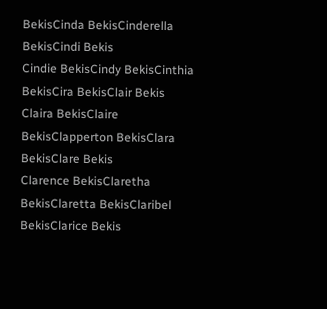BekisCinda BekisCinderella BekisCindi Bekis
Cindie BekisCindy BekisCinthia BekisCira BekisClair Bekis
Claira BekisClaire BekisClapperton BekisClara BekisClare Bekis
Clarence BekisClaretha BekisClaretta BekisClaribel BekisClarice Bekis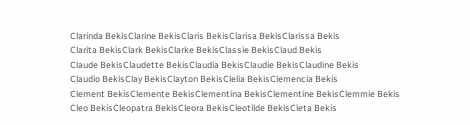Clarinda BekisClarine BekisClaris BekisClarisa BekisClarissa Bekis
Clarita BekisClark BekisClarke BekisClassie BekisClaud Bekis
Claude BekisClaudette BekisClaudia BekisClaudie BekisClaudine Bekis
Claudio BekisClay BekisClayton BekisClelia BekisClemencia Bekis
Clement BekisClemente BekisClementina BekisClementine BekisClemmie Bekis
Cleo BekisCleopatra BekisCleora BekisCleotilde BekisCleta Bekis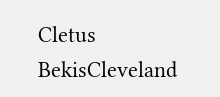Cletus BekisCleveland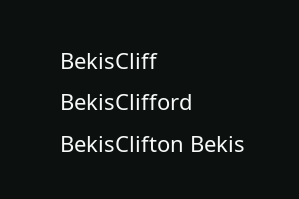BekisCliff BekisClifford BekisClifton Bekis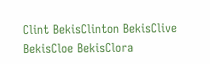Clint BekisClinton BekisClive BekisCloe BekisClora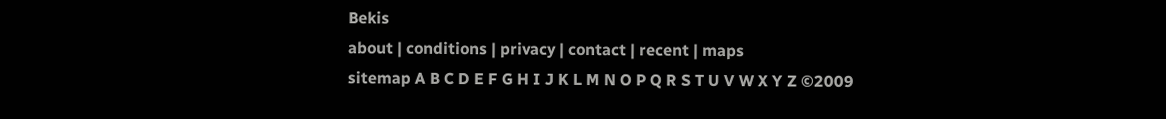Bekis
about | conditions | privacy | contact | recent | maps
sitemap A B C D E F G H I J K L M N O P Q R S T U V W X Y Z ©2009